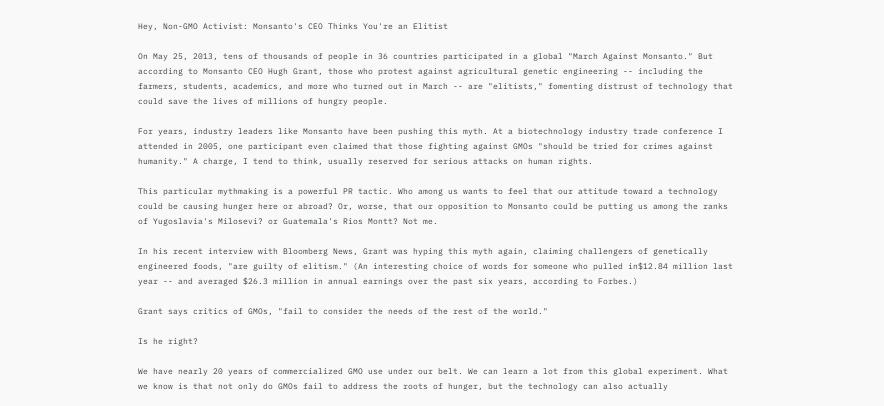Hey, Non-GMO Activist: Monsanto's CEO Thinks You're an Elitist

On May 25, 2013, tens of thousands of people in 36 countries participated in a global "March Against Monsanto." But according to Monsanto CEO Hugh Grant, those who protest against agricultural genetic engineering -- including the farmers, students, academics, and more who turned out in March -- are "elitists," fomenting distrust of technology that could save the lives of millions of hungry people.

For years, industry leaders like Monsanto have been pushing this myth. At a biotechnology industry trade conference I attended in 2005, one participant even claimed that those fighting against GMOs "should be tried for crimes against humanity." A charge, I tend to think, usually reserved for serious attacks on human rights.

This particular mythmaking is a powerful PR tactic. Who among us wants to feel that our attitude toward a technology could be causing hunger here or abroad? Or, worse, that our opposition to Monsanto could be putting us among the ranks of Yugoslavia's Milosevi? or Guatemala's Rios Montt? Not me.

In his recent interview with Bloomberg News, Grant was hyping this myth again, claiming challengers of genetically engineered foods, "are guilty of elitism." (An interesting choice of words for someone who pulled in$12.84 million last year -- and averaged $26.3 million in annual earnings over the past six years, according to Forbes.)

Grant says critics of GMOs, "fail to consider the needs of the rest of the world."

Is he right?

We have nearly 20 years of commercialized GMO use under our belt. We can learn a lot from this global experiment. What we know is that not only do GMOs fail to address the roots of hunger, but the technology can also actually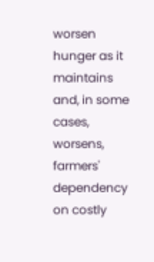worsen hunger as it maintains and, in some cases, worsens, farmers' dependency on costly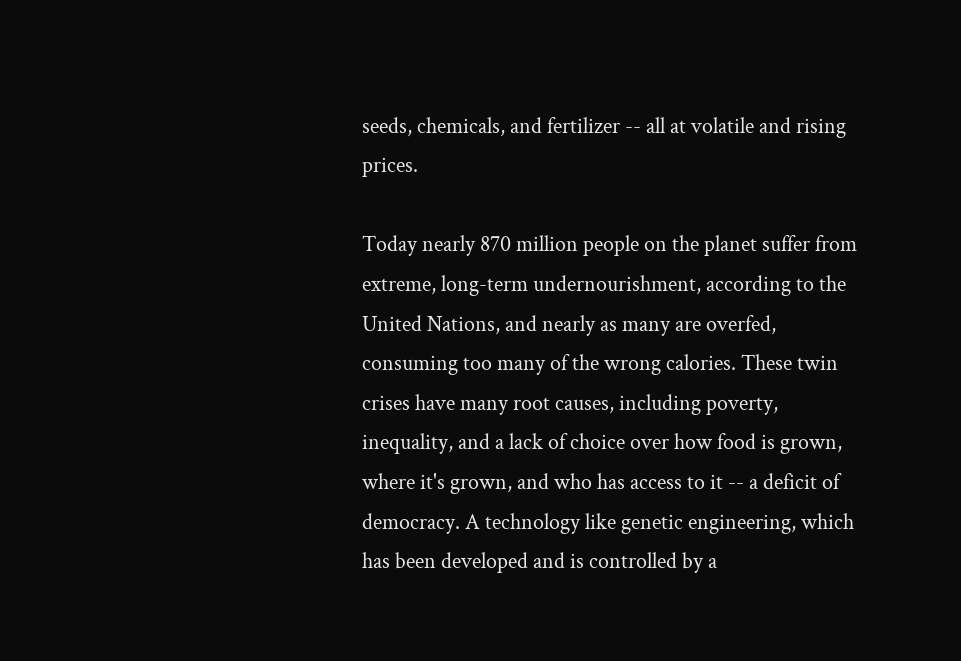seeds, chemicals, and fertilizer -- all at volatile and rising prices.

Today nearly 870 million people on the planet suffer from extreme, long-term undernourishment, according to the United Nations, and nearly as many are overfed, consuming too many of the wrong calories. These twin crises have many root causes, including poverty, inequality, and a lack of choice over how food is grown, where it's grown, and who has access to it -- a deficit of democracy. A technology like genetic engineering, which has been developed and is controlled by a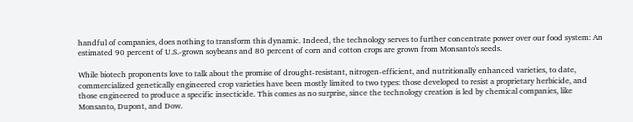handful of companies, does nothing to transform this dynamic. Indeed, the technology serves to further concentrate power over our food system: An estimated 90 percent of U.S.-grown soybeans and 80 percent of corn and cotton crops are grown from Monsanto's seeds.

While biotech proponents love to talk about the promise of drought-resistant, nitrogen-efficient, and nutritionally enhanced varieties, to date, commercialized genetically engineered crop varieties have been mostly limited to two types: those developed to resist a proprietary herbicide, and those engineered to produce a specific insecticide. This comes as no surprise, since the technology creation is led by chemical companies, like Monsanto, Dupont, and Dow.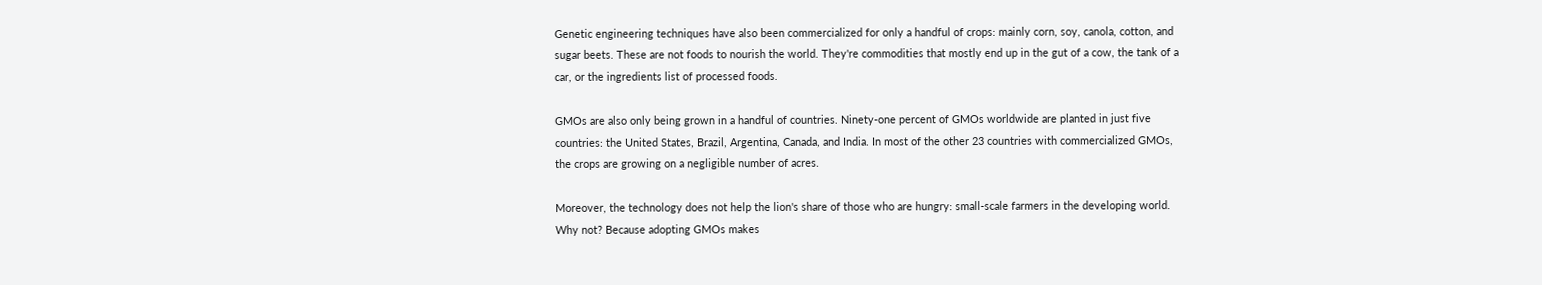Genetic engineering techniques have also been commercialized for only a handful of crops: mainly corn, soy, canola, cotton, and sugar beets. These are not foods to nourish the world. They're commodities that mostly end up in the gut of a cow, the tank of a car, or the ingredients list of processed foods.

GMOs are also only being grown in a handful of countries. Ninety-one percent of GMOs worldwide are planted in just five countries: the United States, Brazil, Argentina, Canada, and India. In most of the other 23 countries with commercialized GMOs, the crops are growing on a negligible number of acres.

Moreover, the technology does not help the lion's share of those who are hungry: small-scale farmers in the developing world. Why not? Because adopting GMOs makes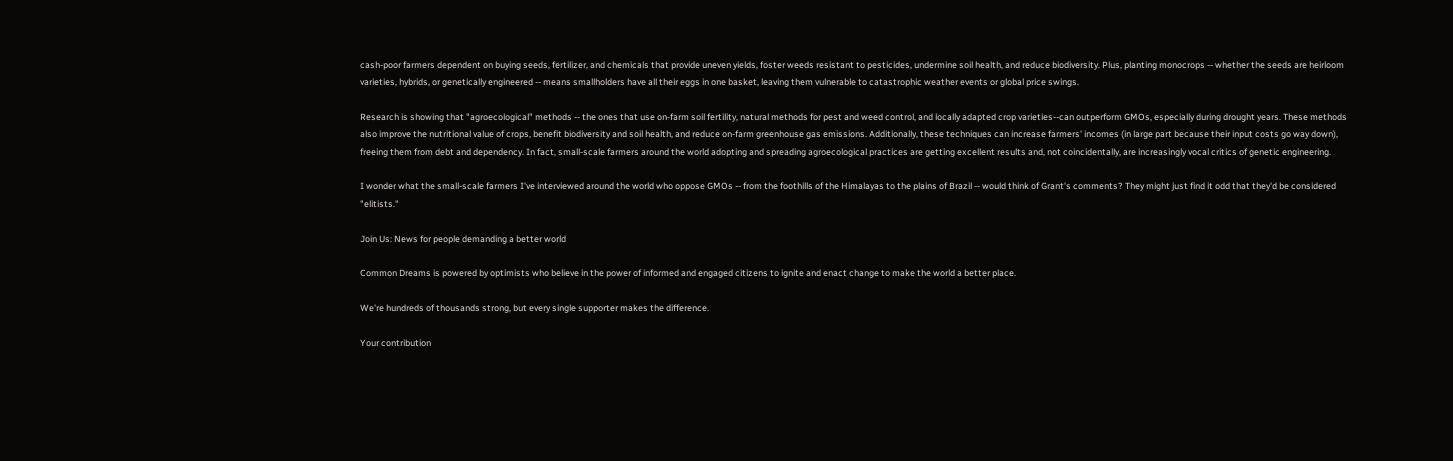cash-poor farmers dependent on buying seeds, fertilizer, and chemicals that provide uneven yields, foster weeds resistant to pesticides, undermine soil health, and reduce biodiversity. Plus, planting monocrops -- whether the seeds are heirloom varieties, hybrids, or genetically engineered -- means smallholders have all their eggs in one basket, leaving them vulnerable to catastrophic weather events or global price swings.

Research is showing that "agroecological" methods -- the ones that use on-farm soil fertility, natural methods for pest and weed control, and locally adapted crop varieties--can outperform GMOs, especially during drought years. These methods also improve the nutritional value of crops, benefit biodiversity and soil health, and reduce on-farm greenhouse gas emissions. Additionally, these techniques can increase farmers' incomes (in large part because their input costs go way down), freeing them from debt and dependency. In fact, small-scale farmers around the world adopting and spreading agroecological practices are getting excellent results and, not coincidentally, are increasingly vocal critics of genetic engineering.

I wonder what the small-scale farmers I've interviewed around the world who oppose GMOs -- from the foothills of the Himalayas to the plains of Brazil -- would think of Grant's comments? They might just find it odd that they'd be considered "elitists."

Join Us: News for people demanding a better world

Common Dreams is powered by optimists who believe in the power of informed and engaged citizens to ignite and enact change to make the world a better place.

We're hundreds of thousands strong, but every single supporter makes the difference.

Your contribution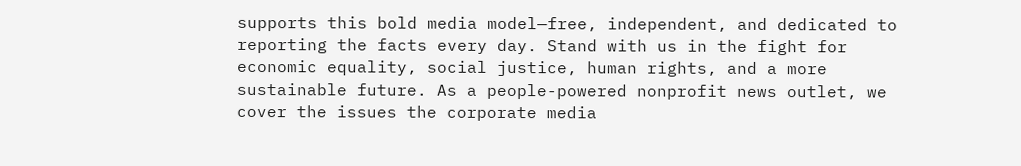supports this bold media model—free, independent, and dedicated to reporting the facts every day. Stand with us in the fight for economic equality, social justice, human rights, and a more sustainable future. As a people-powered nonprofit news outlet, we cover the issues the corporate media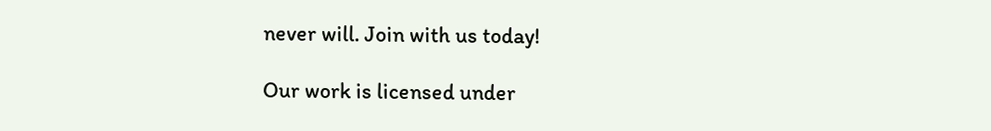never will. Join with us today!

Our work is licensed under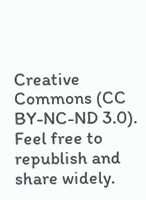Creative Commons (CC BY-NC-ND 3.0). Feel free to republish and share widely.